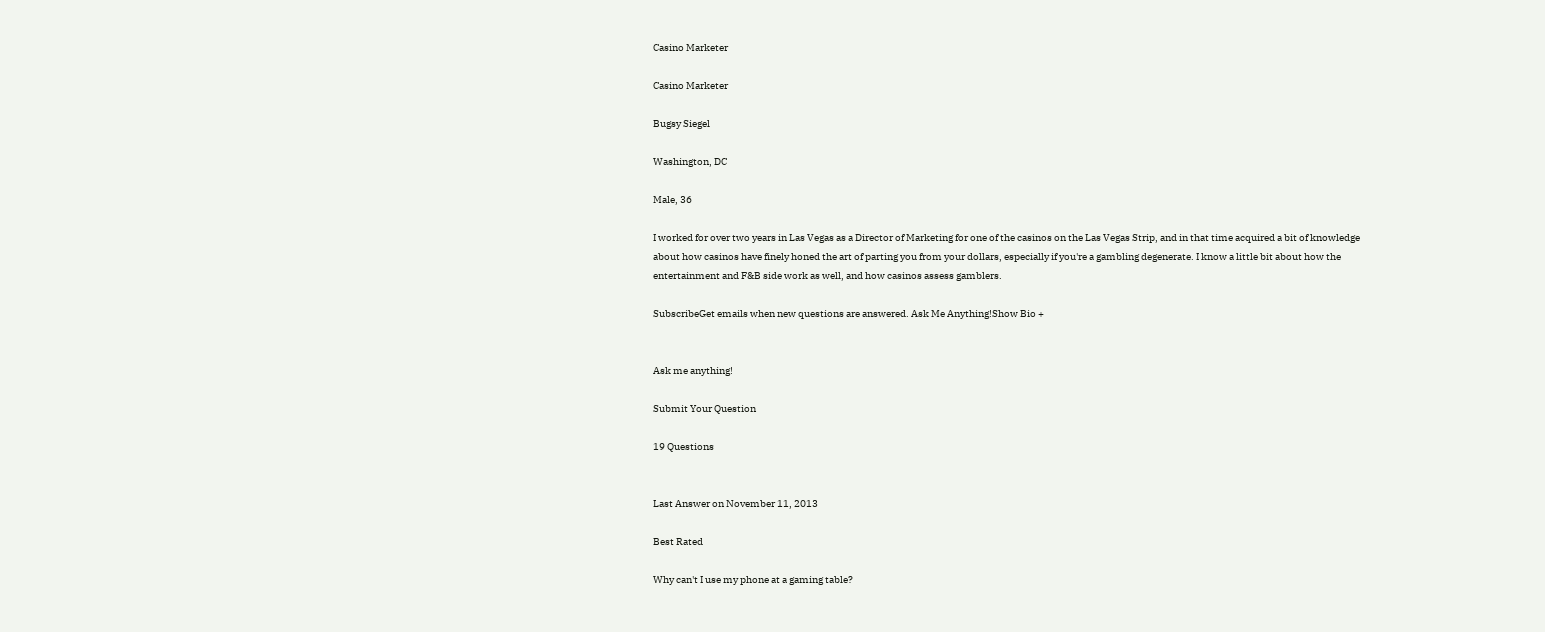Casino Marketer

Casino Marketer

Bugsy Siegel

Washington, DC

Male, 36

I worked for over two years in Las Vegas as a Director of Marketing for one of the casinos on the Las Vegas Strip, and in that time acquired a bit of knowledge about how casinos have finely honed the art of parting you from your dollars, especially if you're a gambling degenerate. I know a little bit about how the entertainment and F&B side work as well, and how casinos assess gamblers.

SubscribeGet emails when new questions are answered. Ask Me Anything!Show Bio +


Ask me anything!

Submit Your Question

19 Questions


Last Answer on November 11, 2013

Best Rated

Why can't I use my phone at a gaming table?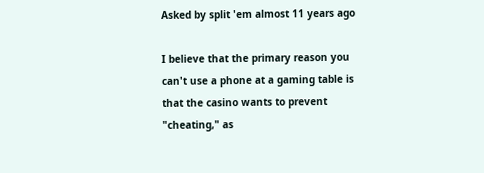Asked by split 'em almost 11 years ago

I believe that the primary reason you can't use a phone at a gaming table is that the casino wants to prevent "cheating," as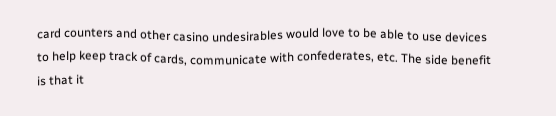card counters and other casino undesirables would love to be able to use devices to help keep track of cards, communicate with confederates, etc. The side benefit is that it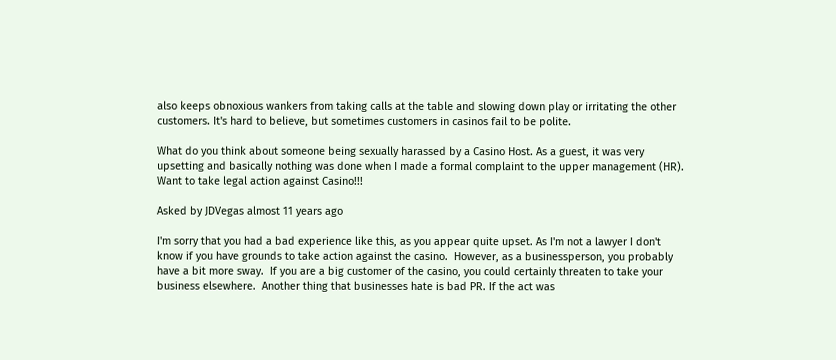also keeps obnoxious wankers from taking calls at the table and slowing down play or irritating the other customers. It's hard to believe, but sometimes customers in casinos fail to be polite.

What do you think about someone being sexually harassed by a Casino Host. As a guest, it was very upsetting and basically nothing was done when I made a formal complaint to the upper management (HR). Want to take legal action against Casino!!!

Asked by JDVegas almost 11 years ago

I'm sorry that you had a bad experience like this, as you appear quite upset. As I'm not a lawyer I don't know if you have grounds to take action against the casino.  However, as a businessperson, you probably have a bit more sway.  If you are a big customer of the casino, you could certainly threaten to take your business elsewhere.  Another thing that businesses hate is bad PR. If the act was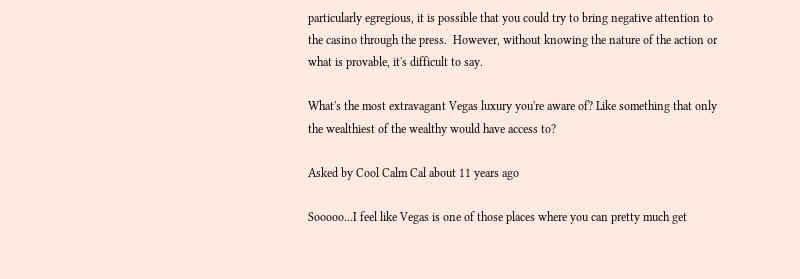particularly egregious, it is possible that you could try to bring negative attention to the casino through the press.  However, without knowing the nature of the action or what is provable, it's difficult to say.

What's the most extravagant Vegas luxury you're aware of? Like something that only the wealthiest of the wealthy would have access to?

Asked by Cool Calm Cal about 11 years ago

Sooooo...I feel like Vegas is one of those places where you can pretty much get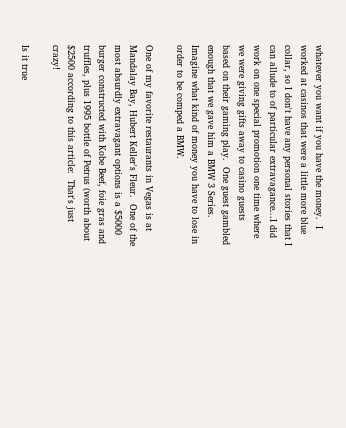whatever you want if you have the money.  I worked at casinos that were a little more blue collar, so I don't have any personal stories that I can allude to of particular extravagance...I did work on one special promotion one time where we were giving gifts away to casino guests based on their gaming play.  One guest gambled enough that we gave him a BMW 3 Series.  Imagine what kind of money you have to lose in order to be comped a BMW.

One of my favorite restaurants in Vegas is at Mandalay Bay, Hubert Keller's Fleur.  One of the most absurdly extravagant options is a $5000 burger constructed with Kobe Beef, foie gras and truffles, plus 1995 bottle of Petrus (worth about $2500 according to this article:  That's just crazy!

Is it true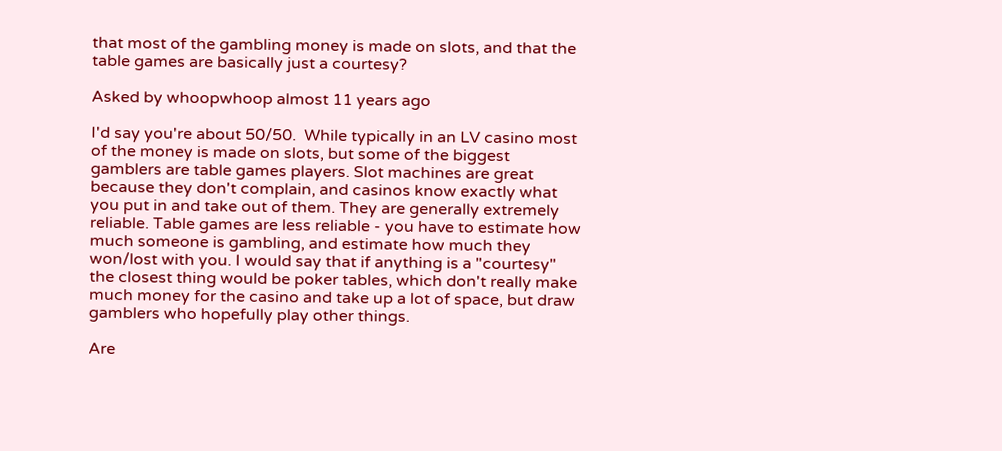that most of the gambling money is made on slots, and that the table games are basically just a courtesy?

Asked by whoopwhoop almost 11 years ago

I'd say you're about 50/50.  While typically in an LV casino most of the money is made on slots, but some of the biggest gamblers are table games players. Slot machines are great because they don't complain, and casinos know exactly what you put in and take out of them. They are generally extremely reliable. Table games are less reliable - you have to estimate how much someone is gambling, and estimate how much they won/lost with you. I would say that if anything is a "courtesy" the closest thing would be poker tables, which don't really make much money for the casino and take up a lot of space, but draw gamblers who hopefully play other things.

Are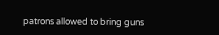patrons allowed to bring guns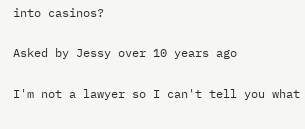into casinos?

Asked by Jessy over 10 years ago

I'm not a lawyer so I can't tell you what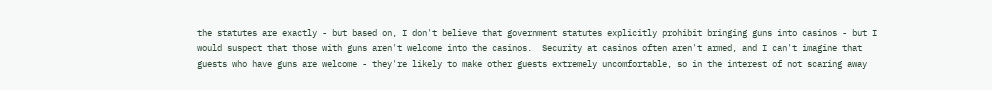the statutes are exactly - but based on, I don't believe that government statutes explicitly prohibit bringing guns into casinos - but I would suspect that those with guns aren't welcome into the casinos.  Security at casinos often aren't armed, and I can't imagine that guests who have guns are welcome - they're likely to make other guests extremely uncomfortable, so in the interest of not scaring away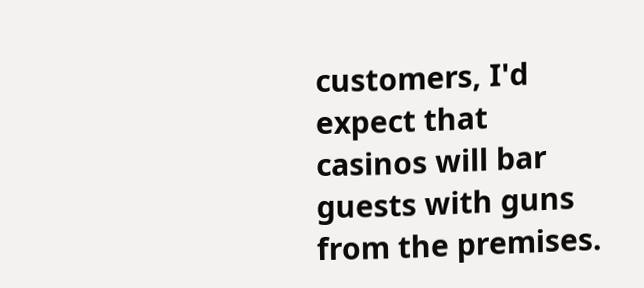customers, I'd expect that casinos will bar guests with guns from the premises.